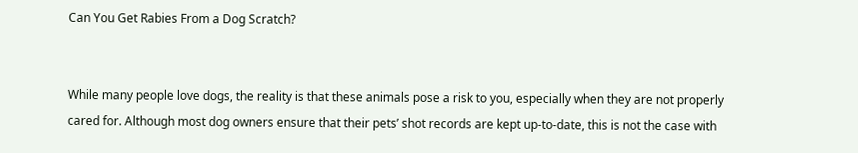Can You Get Rabies From a Dog Scratch?


While many people love dogs, the reality is that these animals pose a risk to you, especially when they are not properly cared for. Although most dog owners ensure that their pets’ shot records are kept up-to-date, this is not the case with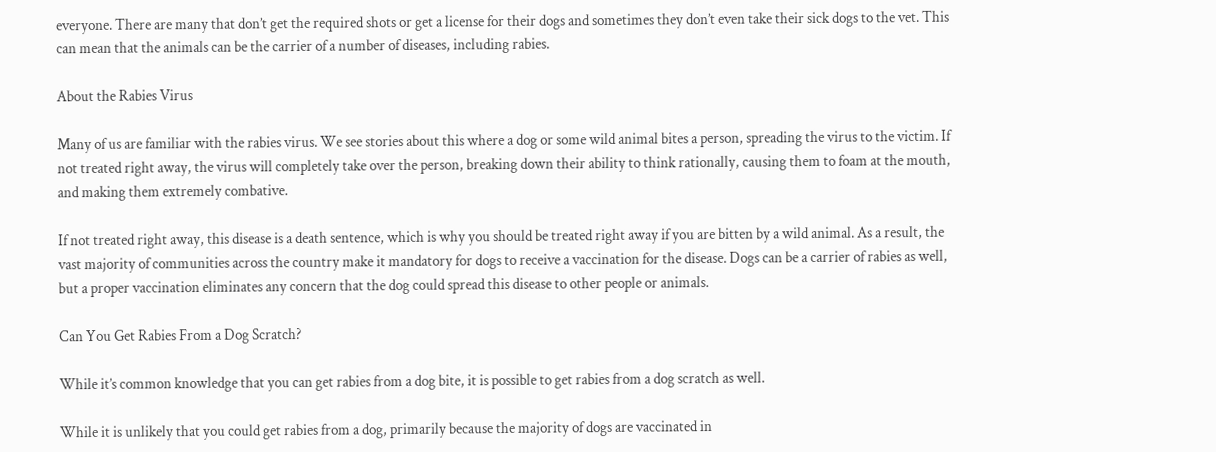everyone. There are many that don’t get the required shots or get a license for their dogs and sometimes they don’t even take their sick dogs to the vet. This can mean that the animals can be the carrier of a number of diseases, including rabies.

About the Rabies Virus

Many of us are familiar with the rabies virus. We see stories about this where a dog or some wild animal bites a person, spreading the virus to the victim. If not treated right away, the virus will completely take over the person, breaking down their ability to think rationally, causing them to foam at the mouth, and making them extremely combative.

If not treated right away, this disease is a death sentence, which is why you should be treated right away if you are bitten by a wild animal. As a result, the vast majority of communities across the country make it mandatory for dogs to receive a vaccination for the disease. Dogs can be a carrier of rabies as well, but a proper vaccination eliminates any concern that the dog could spread this disease to other people or animals.

Can You Get Rabies From a Dog Scratch?

While it’s common knowledge that you can get rabies from a dog bite, it is possible to get rabies from a dog scratch as well.

While it is unlikely that you could get rabies from a dog, primarily because the majority of dogs are vaccinated in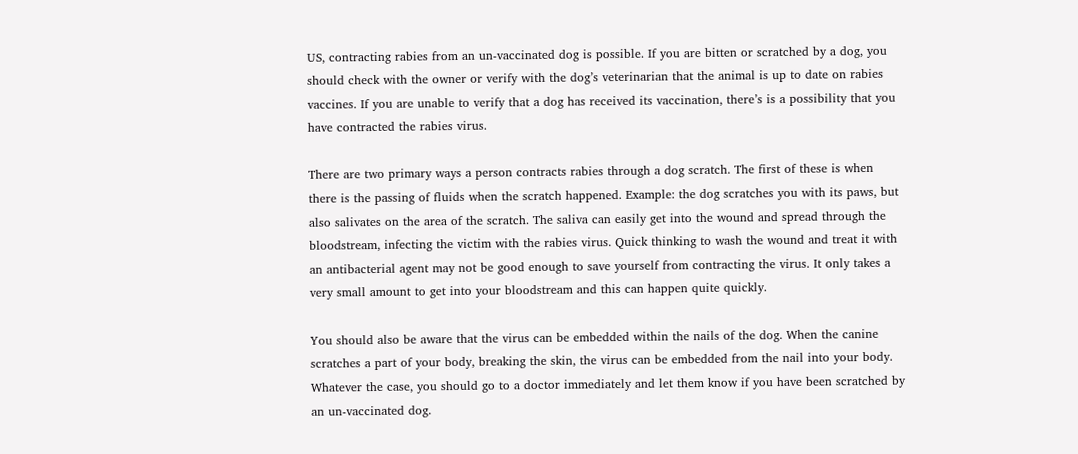US, contracting rabies from an un-vaccinated dog is possible. If you are bitten or scratched by a dog, you should check with the owner or verify with the dog’s veterinarian that the animal is up to date on rabies vaccines. If you are unable to verify that a dog has received its vaccination, there’s is a possibility that you have contracted the rabies virus.

There are two primary ways a person contracts rabies through a dog scratch. The first of these is when there is the passing of fluids when the scratch happened. Example: the dog scratches you with its paws, but also salivates on the area of the scratch. The saliva can easily get into the wound and spread through the bloodstream, infecting the victim with the rabies virus. Quick thinking to wash the wound and treat it with an antibacterial agent may not be good enough to save yourself from contracting the virus. It only takes a very small amount to get into your bloodstream and this can happen quite quickly.

You should also be aware that the virus can be embedded within the nails of the dog. When the canine scratches a part of your body, breaking the skin, the virus can be embedded from the nail into your body. Whatever the case, you should go to a doctor immediately and let them know if you have been scratched by an un-vaccinated dog.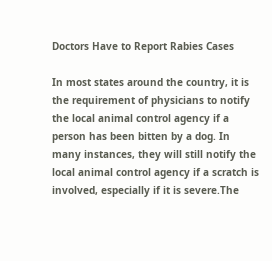Doctors Have to Report Rabies Cases

In most states around the country, it is the requirement of physicians to notify the local animal control agency if a person has been bitten by a dog. In many instances, they will still notify the local animal control agency if a scratch is involved, especially if it is severe.The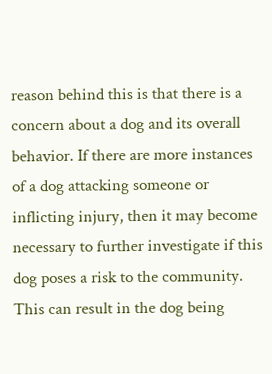reason behind this is that there is a concern about a dog and its overall behavior. If there are more instances of a dog attacking someone or inflicting injury, then it may become necessary to further investigate if this dog poses a risk to the community. This can result in the dog being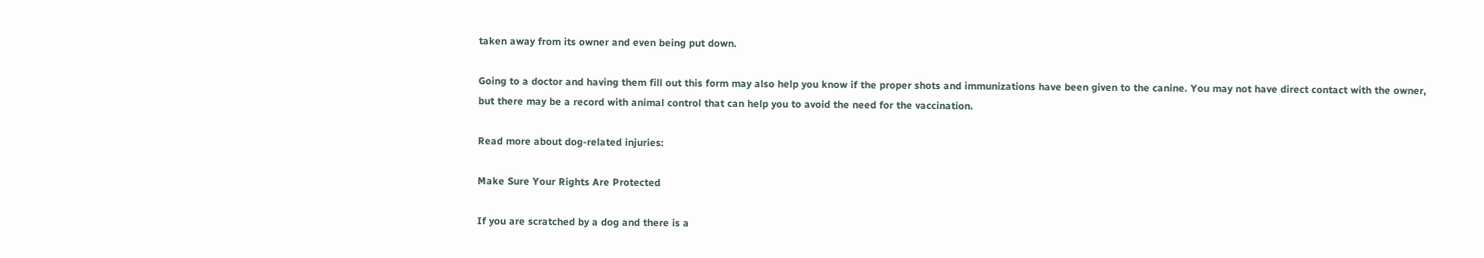taken away from its owner and even being put down.

Going to a doctor and having them fill out this form may also help you know if the proper shots and immunizations have been given to the canine. You may not have direct contact with the owner, but there may be a record with animal control that can help you to avoid the need for the vaccination.

Read more about dog-related injuries:

Make Sure Your Rights Are Protected

If you are scratched by a dog and there is a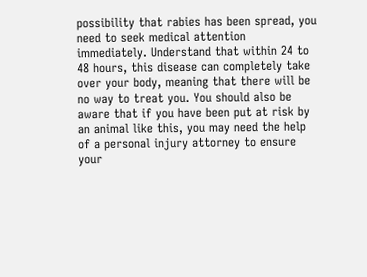possibility that rabies has been spread, you need to seek medical attention immediately. Understand that within 24 to 48 hours, this disease can completely take over your body, meaning that there will be no way to treat you. You should also be aware that if you have been put at risk by an animal like this, you may need the help of a personal injury attorney to ensure your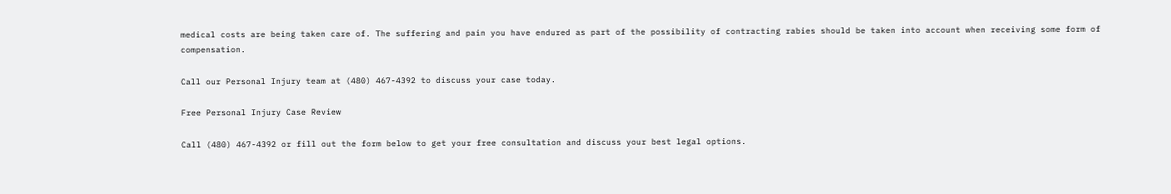medical costs are being taken care of. The suffering and pain you have endured as part of the possibility of contracting rabies should be taken into account when receiving some form of compensation.

Call our Personal Injury team at (480) 467-4392 to discuss your case today.

Free Personal Injury Case Review

Call (480) 467-4392 or fill out the form below to get your free consultation and discuss your best legal options.